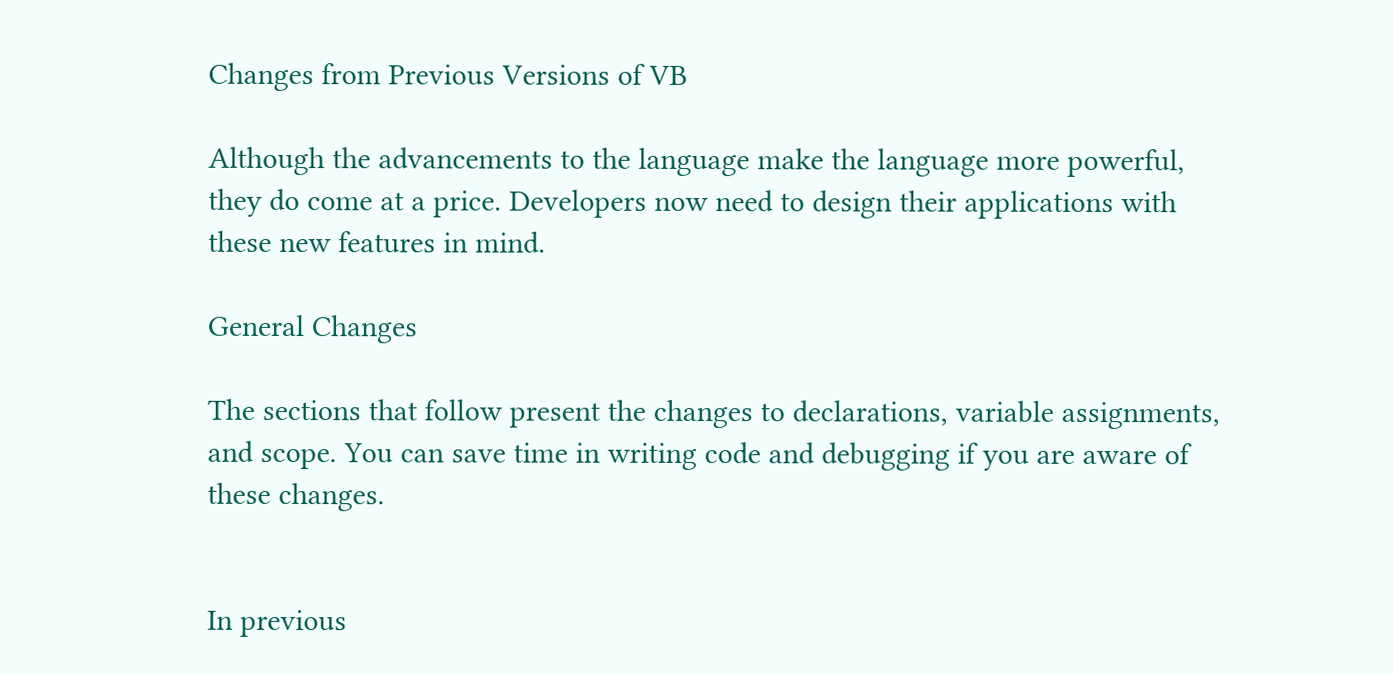Changes from Previous Versions of VB

Although the advancements to the language make the language more powerful, they do come at a price. Developers now need to design their applications with these new features in mind.

General Changes

The sections that follow present the changes to declarations, variable assignments, and scope. You can save time in writing code and debugging if you are aware of these changes.


In previous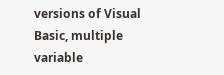versions of Visual Basic, multiple variable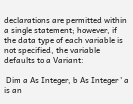declarations are permitted within a single statement; however, if the data type of each variable is not specified, the variable defaults to a Variant:

 Dim a As Integer, b As Integer ' a is an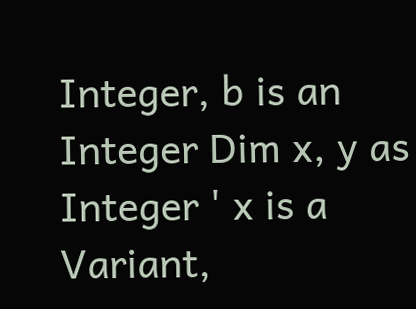Integer, b is an Integer Dim x, y as Integer ' x is a Variant,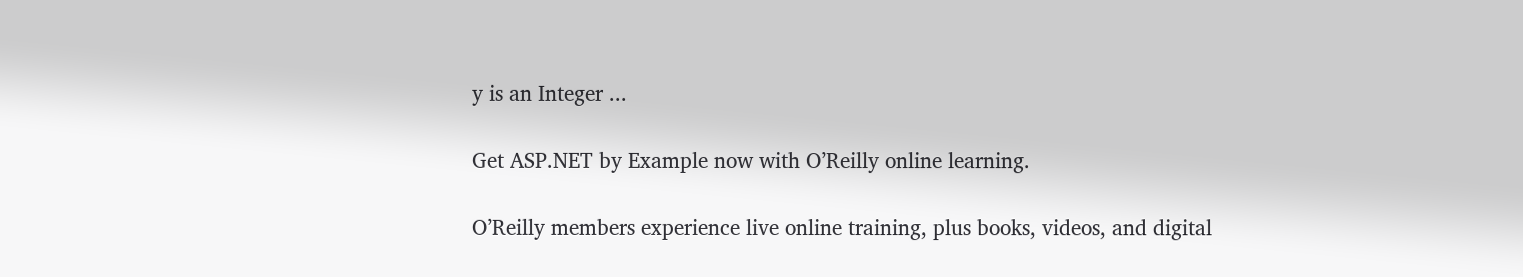y is an Integer ...

Get ASP.NET by Example now with O’Reilly online learning.

O’Reilly members experience live online training, plus books, videos, and digital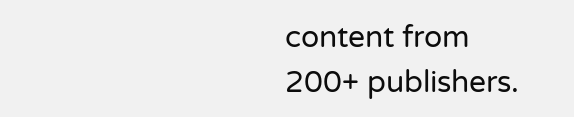content from 200+ publishers.